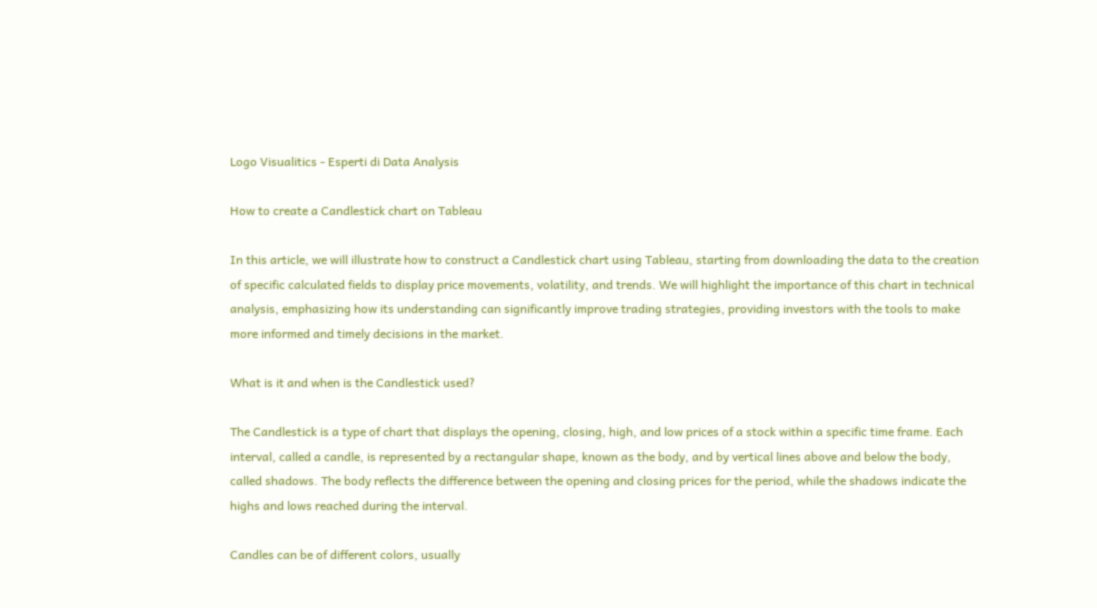Logo Visualitics - Esperti di Data Analysis

How to create a Candlestick chart on Tableau

In this article, we will illustrate how to construct a Candlestick chart using Tableau, starting from downloading the data to the creation of specific calculated fields to display price movements, volatility, and trends. We will highlight the importance of this chart in technical analysis, emphasizing how its understanding can significantly improve trading strategies, providing investors with the tools to make more informed and timely decisions in the market.

What is it and when is the Candlestick used?

The Candlestick is a type of chart that displays the opening, closing, high, and low prices of a stock within a specific time frame. Each interval, called a candle, is represented by a rectangular shape, known as the body, and by vertical lines above and below the body, called shadows. The body reflects the difference between the opening and closing prices for the period, while the shadows indicate the highs and lows reached during the interval.

Candles can be of different colors, usually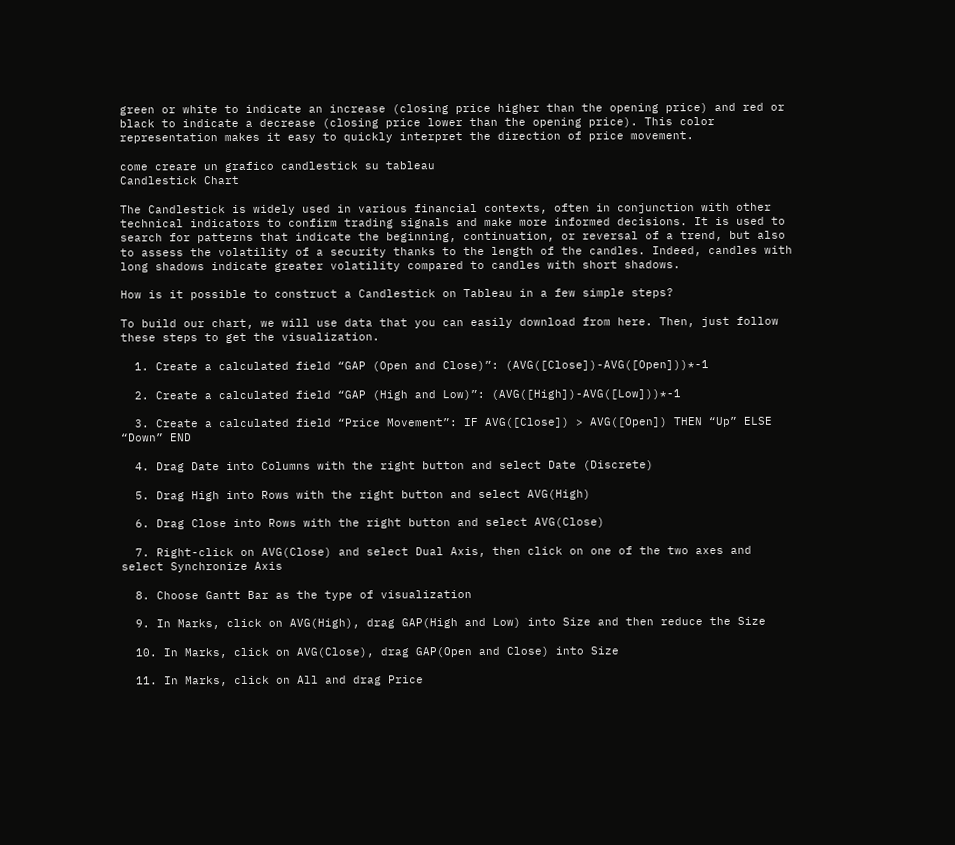green or white to indicate an increase (closing price higher than the opening price) and red or black to indicate a decrease (closing price lower than the opening price). This color representation makes it easy to quickly interpret the direction of price movement.

come creare un grafico candlestick su tableau
Candlestick Chart

The Candlestick is widely used in various financial contexts, often in conjunction with other technical indicators to confirm trading signals and make more informed decisions. It is used to search for patterns that indicate the beginning, continuation, or reversal of a trend, but also to assess the volatility of a security thanks to the length of the candles. Indeed, candles with long shadows indicate greater volatility compared to candles with short shadows.

How is it possible to construct a Candlestick on Tableau in a few simple steps?

To build our chart, we will use data that you can easily download from here. Then, just follow these steps to get the visualization.

  1. Create a calculated field “GAP (Open and Close)”: (AVG([Close])-AVG([Open]))*-1

  2. Create a calculated field “GAP (High and Low)”: (AVG([High])-AVG([Low]))*-1

  3. Create a calculated field “Price Movement”: IF AVG([Close]) > AVG([Open]) THEN “Up” ELSE “Down” END

  4. Drag Date into Columns with the right button and select Date (Discrete)

  5. Drag High into Rows with the right button and select AVG(High)

  6. Drag Close into Rows with the right button and select AVG(Close)

  7. Right-click on AVG(Close) and select Dual Axis, then click on one of the two axes and select Synchronize Axis

  8. Choose Gantt Bar as the type of visualization

  9. In Marks, click on AVG(High), drag GAP(High and Low) into Size and then reduce the Size

  10. In Marks, click on AVG(Close), drag GAP(Open and Close) into Size

  11. In Marks, click on All and drag Price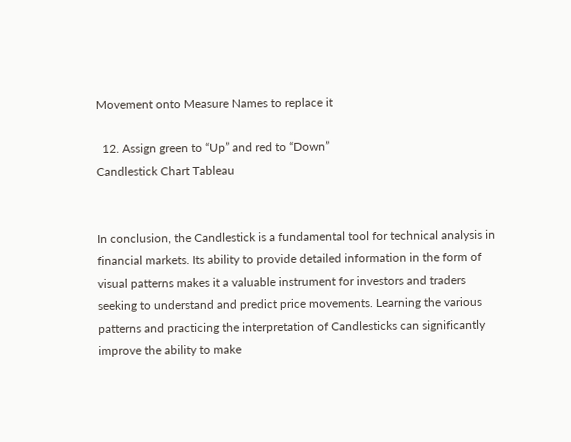Movement onto Measure Names to replace it

  12. Assign green to “Up” and red to “Down”
Candlestick Chart Tableau


In conclusion, the Candlestick is a fundamental tool for technical analysis in financial markets. Its ability to provide detailed information in the form of visual patterns makes it a valuable instrument for investors and traders seeking to understand and predict price movements. Learning the various patterns and practicing the interpretation of Candlesticks can significantly improve the ability to make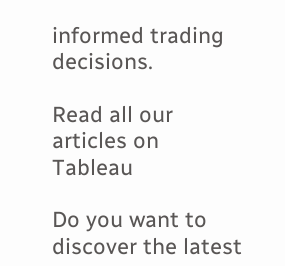informed trading decisions.

Read all our articles on Tableau

Do you want to discover the latest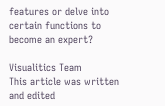features or delve into certain functions to become an expert?

Visualitics Team
This article was written and edited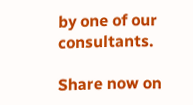by one of our consultants.

Share now on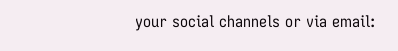your social channels or via email: